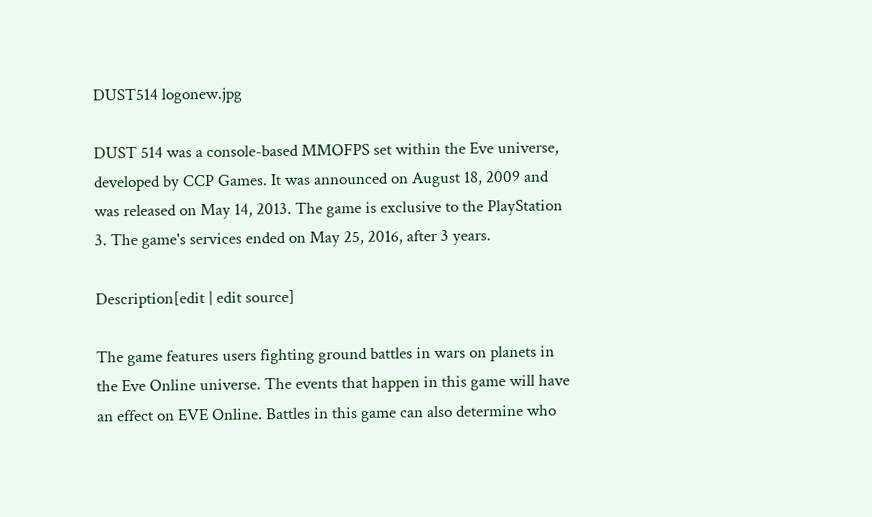DUST514 logonew.jpg

DUST 514 was a console-based MMOFPS set within the Eve universe, developed by CCP Games. It was announced on August 18, 2009 and was released on May 14, 2013. The game is exclusive to the PlayStation 3. The game's services ended on May 25, 2016, after 3 years.

Description[edit | edit source]

The game features users fighting ground battles in wars on planets in the Eve Online universe. The events that happen in this game will have an effect on EVE Online. Battles in this game can also determine who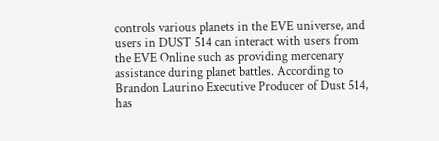controls various planets in the EVE universe, and users in DUST 514 can interact with users from the EVE Online such as providing mercenary assistance during planet battles. According to Brandon Laurino Executive Producer of Dust 514, has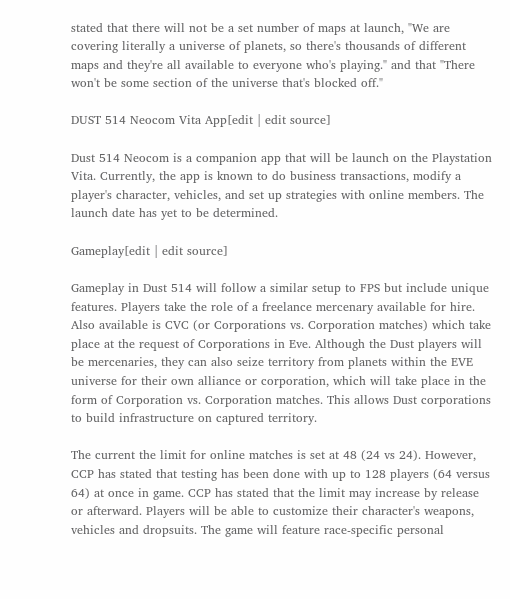stated that there will not be a set number of maps at launch, "We are covering literally a universe of planets, so there's thousands of different maps and they're all available to everyone who's playing." and that "There won't be some section of the universe that's blocked off."

DUST 514 Neocom Vita App[edit | edit source]

Dust 514 Neocom is a companion app that will be launch on the Playstation Vita. Currently, the app is known to do business transactions, modify a player's character, vehicles, and set up strategies with online members. The launch date has yet to be determined.

Gameplay[edit | edit source]

Gameplay in Dust 514 will follow a similar setup to FPS but include unique features. Players take the role of a freelance mercenary available for hire. Also available is CVC (or Corporations vs. Corporation matches) which take place at the request of Corporations in Eve. Although the Dust players will be mercenaries, they can also seize territory from planets within the EVE universe for their own alliance or corporation, which will take place in the form of Corporation vs. Corporation matches. This allows Dust corporations to build infrastructure on captured territory.

The current the limit for online matches is set at 48 (24 vs 24). However, CCP has stated that testing has been done with up to 128 players (64 versus 64) at once in game. CCP has stated that the limit may increase by release or afterward. Players will be able to customize their character's weapons, vehicles and dropsuits. The game will feature race-specific personal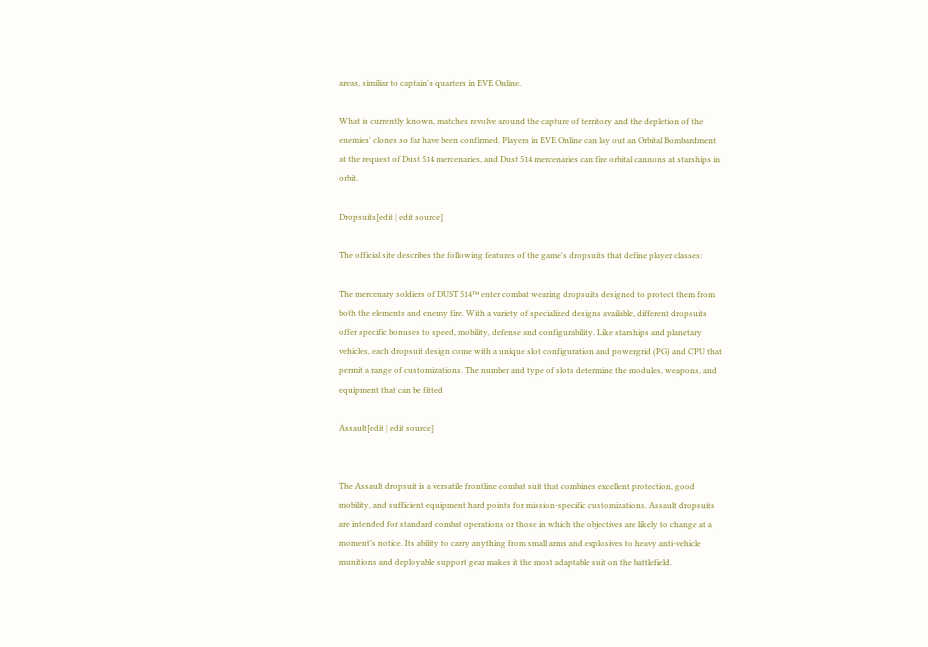areas, similiar to captain's quarters in EVE Online.

What is currently known, matches revolve around the capture of territory and the depletion of the enemies' clones so far have been confirmed. Players in EVE Online can lay out an Orbital Bombardment at the request of Dust 514 mercenaries, and Dust 514 mercenaries can fire orbital cannons at starships in orbit.

Dropsuits[edit | edit source]

The official site describes the following features of the game's dropsuits that define player classes:

The mercenary soldiers of DUST 514™ enter combat wearing dropsuits designed to protect them from both the elements and enemy fire. With a variety of specialized designs available, different dropsuits offer specific bonuses to speed, mobility, defense and configurability. Like starships and planetary vehicles, each dropsuit design come with a unique slot configuration and powergrid (PG) and CPU that permit a range of customizations. The number and type of slots determine the modules, weapons, and equipment that can be fitted

Assault[edit | edit source]


The Assault dropsuit is a versatile frontline combat suit that combines excellent protection, good mobility, and sufficient equipment hard points for mission-specific customizations. Assault dropsuits are intended for standard combat operations or those in which the objectives are likely to change at a moment’s notice. Its ability to carry anything from small arms and explosives to heavy anti-vehicle munitions and deployable support gear makes it the most adaptable suit on the battlefield.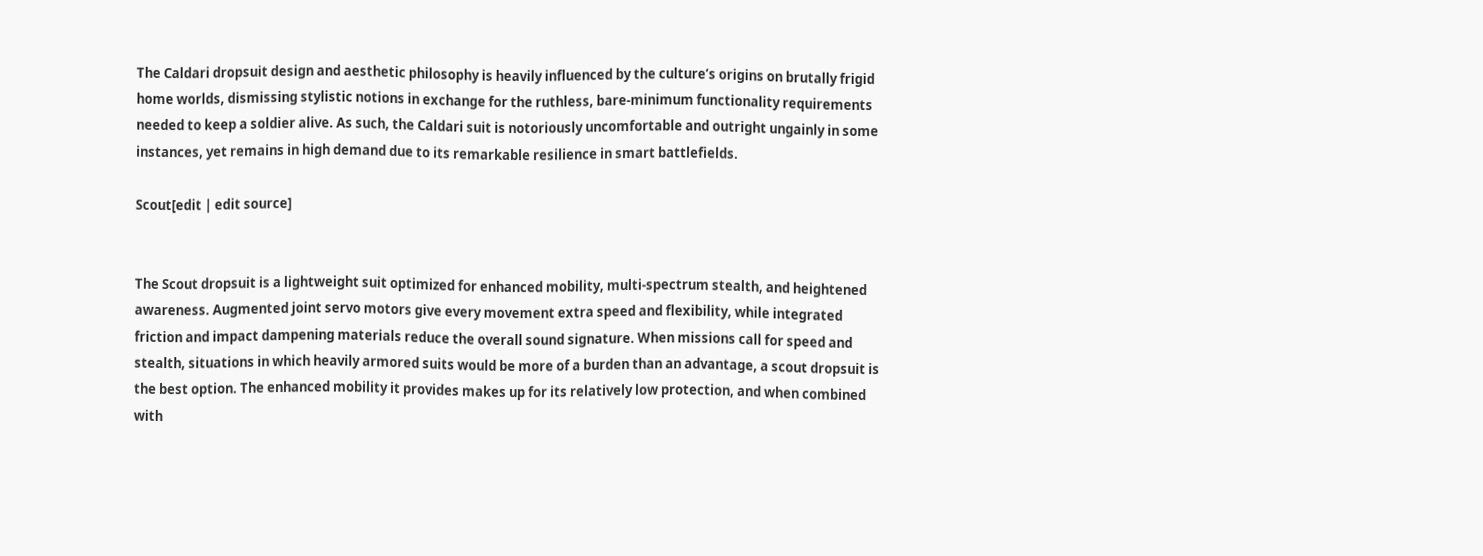The Caldari dropsuit design and aesthetic philosophy is heavily influenced by the culture’s origins on brutally frigid home worlds, dismissing stylistic notions in exchange for the ruthless, bare-minimum functionality requirements needed to keep a soldier alive. As such, the Caldari suit is notoriously uncomfortable and outright ungainly in some instances, yet remains in high demand due to its remarkable resilience in smart battlefields.

Scout[edit | edit source]


The Scout dropsuit is a lightweight suit optimized for enhanced mobility, multi-spectrum stealth, and heightened awareness. Augmented joint servo motors give every movement extra speed and flexibility, while integrated friction and impact dampening materials reduce the overall sound signature. When missions call for speed and stealth, situations in which heavily armored suits would be more of a burden than an advantage, a scout dropsuit is the best option. The enhanced mobility it provides makes up for its relatively low protection, and when combined with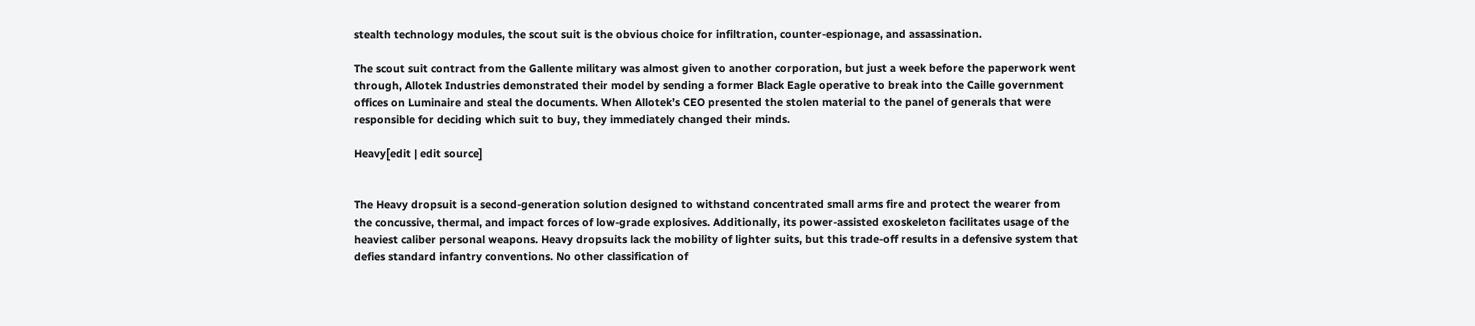stealth technology modules, the scout suit is the obvious choice for infiltration, counter-espionage, and assassination.

The scout suit contract from the Gallente military was almost given to another corporation, but just a week before the paperwork went through, Allotek Industries demonstrated their model by sending a former Black Eagle operative to break into the Caille government offices on Luminaire and steal the documents. When Allotek’s CEO presented the stolen material to the panel of generals that were responsible for deciding which suit to buy, they immediately changed their minds.

Heavy[edit | edit source]


The Heavy dropsuit is a second-generation solution designed to withstand concentrated small arms fire and protect the wearer from the concussive, thermal, and impact forces of low-grade explosives. Additionally, its power-assisted exoskeleton facilitates usage of the heaviest caliber personal weapons. Heavy dropsuits lack the mobility of lighter suits, but this trade-off results in a defensive system that defies standard infantry conventions. No other classification of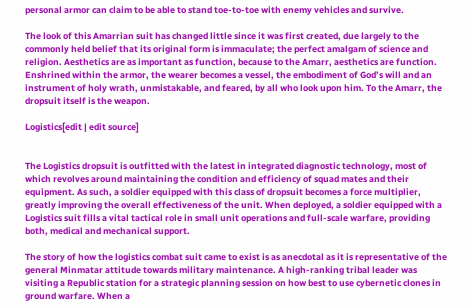personal armor can claim to be able to stand toe-to-toe with enemy vehicles and survive.

The look of this Amarrian suit has changed little since it was first created, due largely to the commonly held belief that its original form is immaculate; the perfect amalgam of science and religion. Aesthetics are as important as function, because to the Amarr, aesthetics are function. Enshrined within the armor, the wearer becomes a vessel, the embodiment of God’s will and an instrument of holy wrath, unmistakable, and feared, by all who look upon him. To the Amarr, the dropsuit itself is the weapon.

Logistics[edit | edit source]


The Logistics dropsuit is outfitted with the latest in integrated diagnostic technology, most of which revolves around maintaining the condition and efficiency of squad mates and their equipment. As such, a soldier equipped with this class of dropsuit becomes a force multiplier, greatly improving the overall effectiveness of the unit. When deployed, a soldier equipped with a Logistics suit fills a vital tactical role in small unit operations and full-scale warfare, providing both, medical and mechanical support.

The story of how the logistics combat suit came to exist is as anecdotal as it is representative of the general Minmatar attitude towards military maintenance. A high-ranking tribal leader was visiting a Republic station for a strategic planning session on how best to use cybernetic clones in ground warfare. When a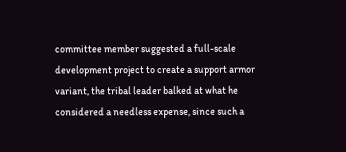committee member suggested a full-scale development project to create a support armor variant, the tribal leader balked at what he considered a needless expense, since such a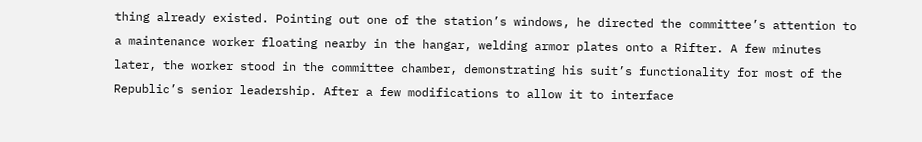thing already existed. Pointing out one of the station’s windows, he directed the committee’s attention to a maintenance worker floating nearby in the hangar, welding armor plates onto a Rifter. A few minutes later, the worker stood in the committee chamber, demonstrating his suit’s functionality for most of the Republic’s senior leadership. After a few modifications to allow it to interface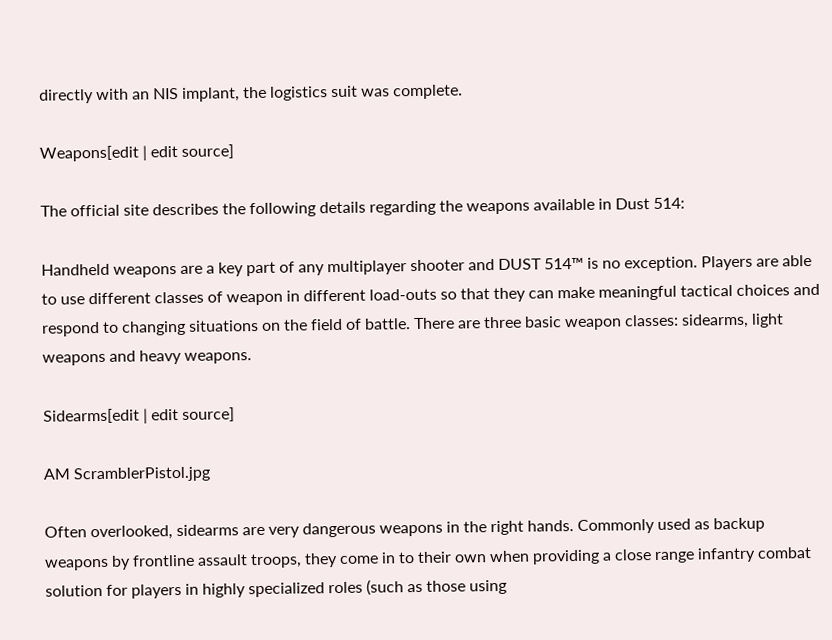directly with an NIS implant, the logistics suit was complete.

Weapons[edit | edit source]

The official site describes the following details regarding the weapons available in Dust 514:

Handheld weapons are a key part of any multiplayer shooter and DUST 514™ is no exception. Players are able to use different classes of weapon in different load-outs so that they can make meaningful tactical choices and respond to changing situations on the field of battle. There are three basic weapon classes: sidearms, light weapons and heavy weapons.

Sidearms[edit | edit source]

AM ScramblerPistol.jpg

Often overlooked, sidearms are very dangerous weapons in the right hands. Commonly used as backup weapons by frontline assault troops, they come in to their own when providing a close range infantry combat solution for players in highly specialized roles (such as those using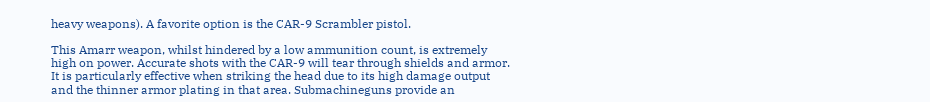heavy weapons). A favorite option is the CAR-9 Scrambler pistol.

This Amarr weapon, whilst hindered by a low ammunition count, is extremely high on power. Accurate shots with the CAR-9 will tear through shields and armor. It is particularly effective when striking the head due to its high damage output and the thinner armor plating in that area. Submachineguns provide an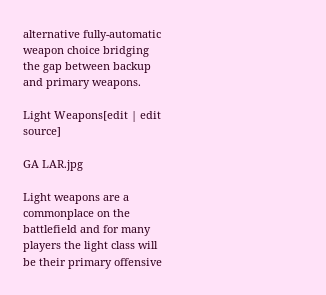alternative fully-automatic weapon choice bridging the gap between backup and primary weapons.

Light Weapons[edit | edit source]

GA LAR.jpg

Light weapons are a commonplace on the battlefield and for many players the light class will be their primary offensive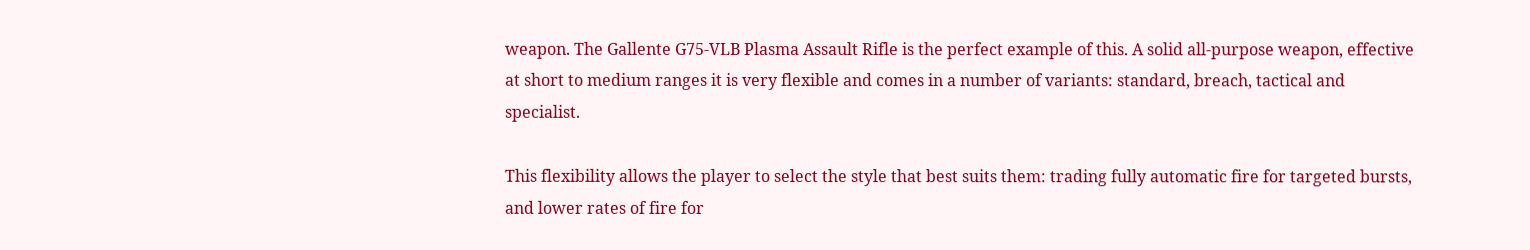weapon. The Gallente G75-VLB Plasma Assault Rifle is the perfect example of this. A solid all-purpose weapon, effective at short to medium ranges it is very flexible and comes in a number of variants: standard, breach, tactical and specialist.

This flexibility allows the player to select the style that best suits them: trading fully automatic fire for targeted bursts, and lower rates of fire for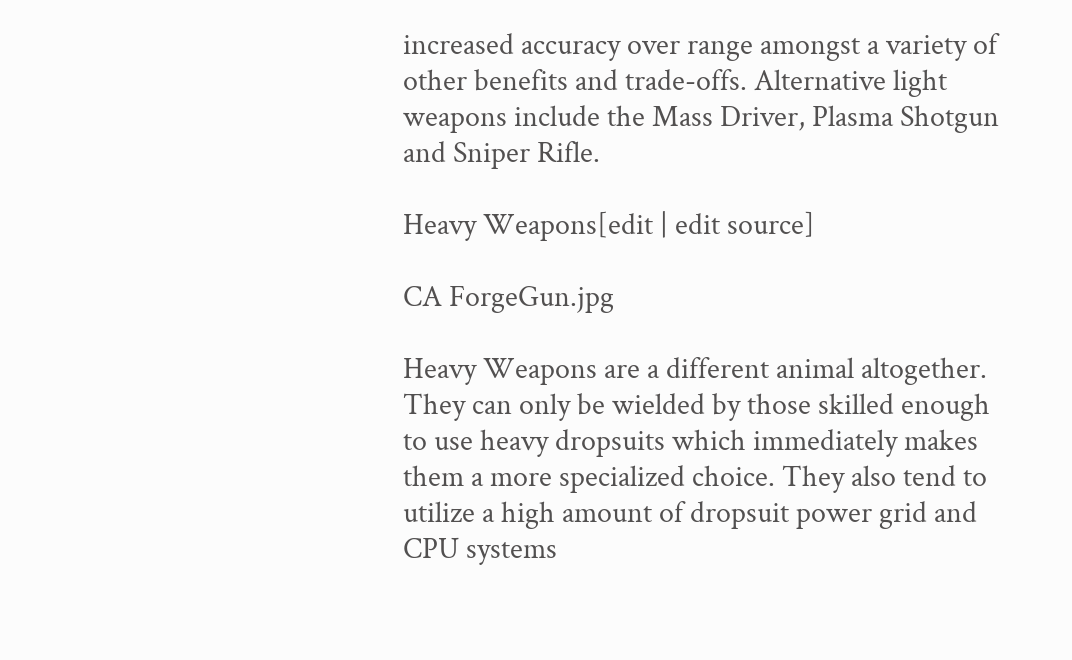increased accuracy over range amongst a variety of other benefits and trade-offs. Alternative light weapons include the Mass Driver, Plasma Shotgun and Sniper Rifle.

Heavy Weapons[edit | edit source]

CA ForgeGun.jpg

Heavy Weapons are a different animal altogether. They can only be wielded by those skilled enough to use heavy dropsuits which immediately makes them a more specialized choice. They also tend to utilize a high amount of dropsuit power grid and CPU systems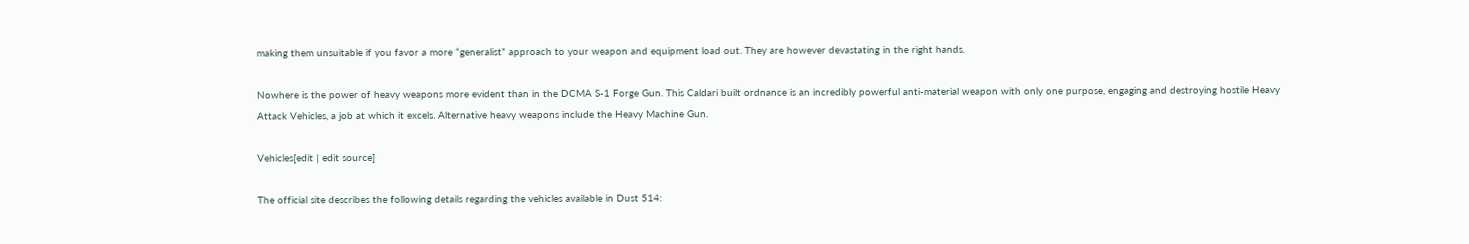making them unsuitable if you favor a more “generalist” approach to your weapon and equipment load out. They are however devastating in the right hands.

Nowhere is the power of heavy weapons more evident than in the DCMA S-1 Forge Gun. This Caldari built ordnance is an incredibly powerful anti-material weapon with only one purpose, engaging and destroying hostile Heavy Attack Vehicles, a job at which it excels. Alternative heavy weapons include the Heavy Machine Gun.

Vehicles[edit | edit source]

The official site describes the following details regarding the vehicles available in Dust 514: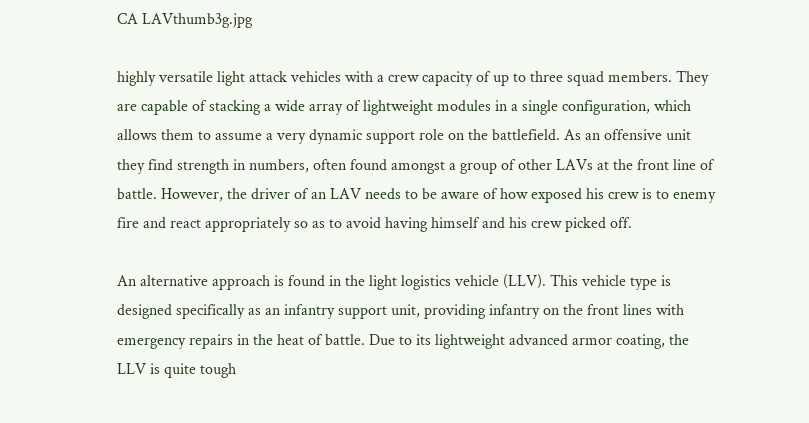CA LAVthumb3g.jpg

highly versatile light attack vehicles with a crew capacity of up to three squad members. They are capable of stacking a wide array of lightweight modules in a single configuration, which allows them to assume a very dynamic support role on the battlefield. As an offensive unit they find strength in numbers, often found amongst a group of other LAVs at the front line of battle. However, the driver of an LAV needs to be aware of how exposed his crew is to enemy fire and react appropriately so as to avoid having himself and his crew picked off.

An alternative approach is found in the light logistics vehicle (LLV). This vehicle type is designed specifically as an infantry support unit, providing infantry on the front lines with emergency repairs in the heat of battle. Due to its lightweight advanced armor coating, the LLV is quite tough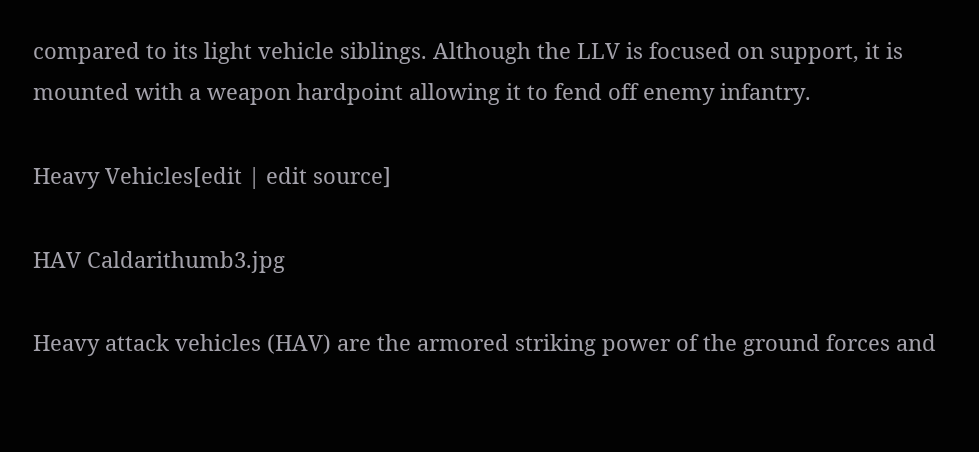compared to its light vehicle siblings. Although the LLV is focused on support, it is mounted with a weapon hardpoint allowing it to fend off enemy infantry.

Heavy Vehicles[edit | edit source]

HAV Caldarithumb3.jpg

Heavy attack vehicles (HAV) are the armored striking power of the ground forces and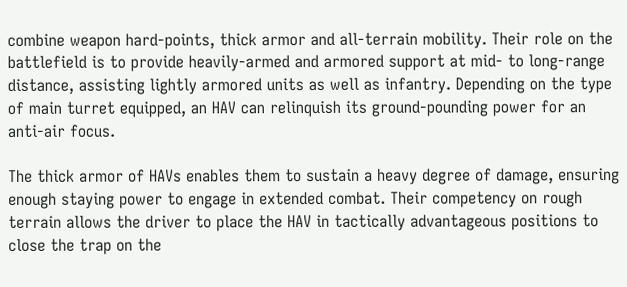combine weapon hard-points, thick armor and all-terrain mobility. Their role on the battlefield is to provide heavily-armed and armored support at mid- to long-range distance, assisting lightly armored units as well as infantry. Depending on the type of main turret equipped, an HAV can relinquish its ground-pounding power for an anti-air focus.

The thick armor of HAVs enables them to sustain a heavy degree of damage, ensuring enough staying power to engage in extended combat. Their competency on rough terrain allows the driver to place the HAV in tactically advantageous positions to close the trap on the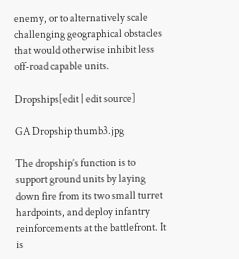enemy, or to alternatively scale challenging geographical obstacles that would otherwise inhibit less off-road capable units.

Dropships[edit | edit source]

GA Dropship thumb3.jpg

The dropship’s function is to support ground units by laying down fire from its two small turret hardpoints, and deploy infantry reinforcements at the battlefront. It is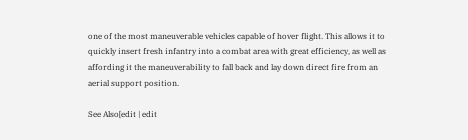one of the most maneuverable vehicles capable of hover flight. This allows it to quickly insert fresh infantry into a combat area with great efficiency, as well as affording it the maneuverability to fall back and lay down direct fire from an aerial support position.

See Also[edit | edit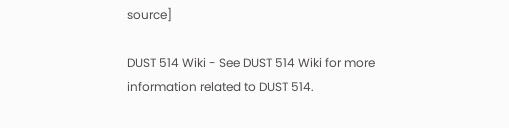source]

DUST 514 Wiki - See DUST 514 Wiki for more information related to DUST 514.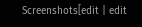Screenshots[edit | edit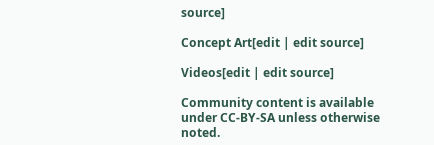source]

Concept Art[edit | edit source]

Videos[edit | edit source]

Community content is available under CC-BY-SA unless otherwise noted.